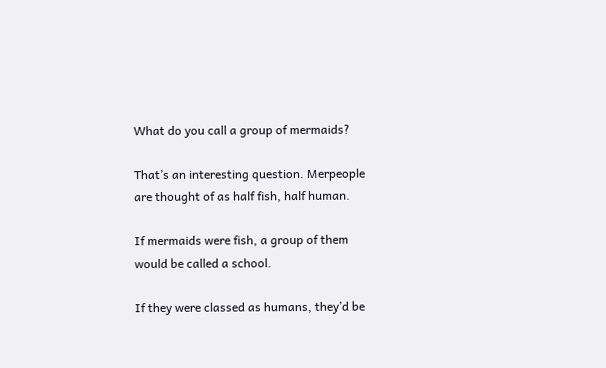What do you call a group of mermaids?

That’s an interesting question. Merpeople are thought of as half fish, half human.

If mermaids were fish, a group of them would be called a school.

If they were classed as humans, they’d be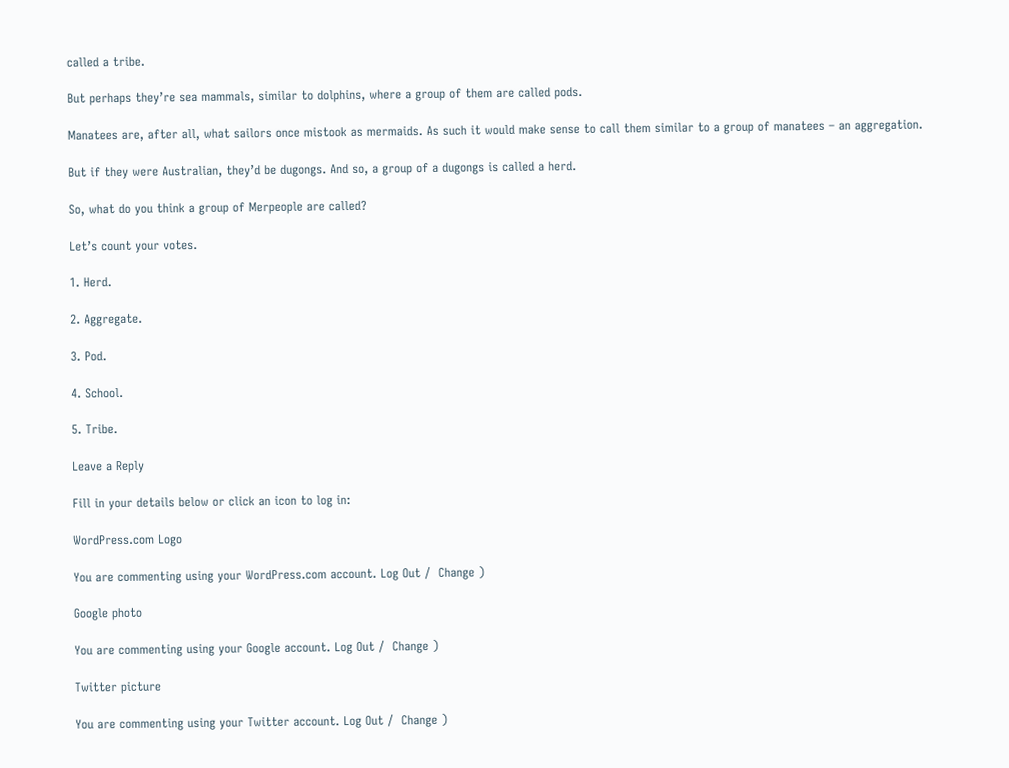called a tribe.

But perhaps they’re sea mammals, similar to dolphins, where a group of them are called pods.

Manatees are, after all, what sailors once mistook as mermaids. As such it would make sense to call them similar to a group of manatees – an aggregation.

But if they were Australian, they’d be dugongs. And so, a group of a dugongs is called a herd.

So, what do you think a group of Merpeople are called?

Let’s count your votes.

1. Herd.

2. Aggregate.

3. Pod.

4. School.

5. Tribe.

Leave a Reply

Fill in your details below or click an icon to log in:

WordPress.com Logo

You are commenting using your WordPress.com account. Log Out /  Change )

Google photo

You are commenting using your Google account. Log Out /  Change )

Twitter picture

You are commenting using your Twitter account. Log Out /  Change )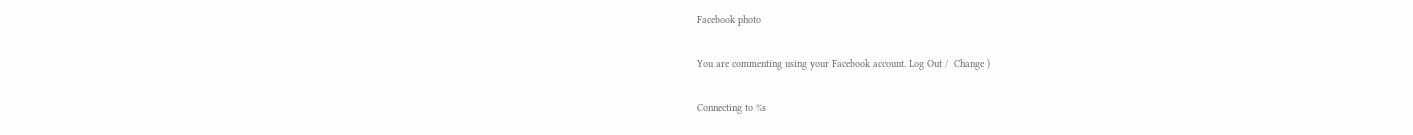Facebook photo

You are commenting using your Facebook account. Log Out /  Change )

Connecting to %s